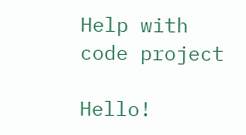Help with code project

Hello!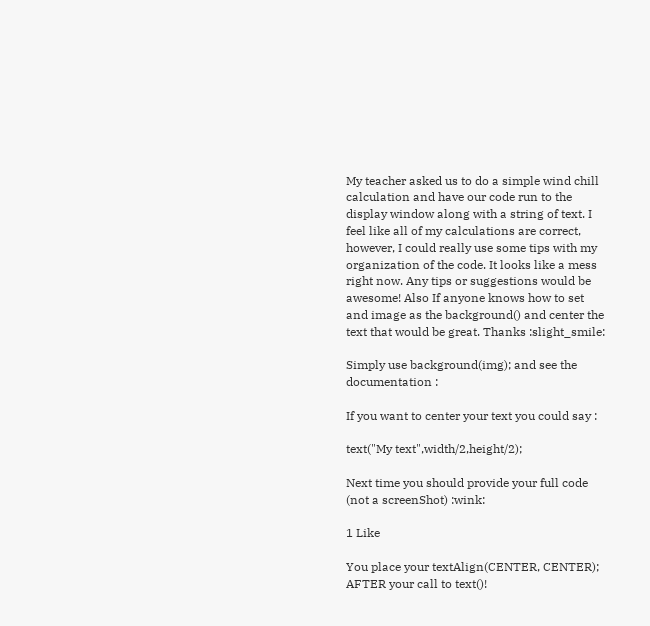My teacher asked us to do a simple wind chill calculation and have our code run to the display window along with a string of text. I feel like all of my calculations are correct, however, I could really use some tips with my organization of the code. It looks like a mess right now. Any tips or suggestions would be awesome! Also If anyone knows how to set and image as the background() and center the text that would be great. Thanks :slight_smile:

Simply use background(img); and see the documentation :

If you want to center your text you could say :

text("My text",width/2,height/2);

Next time you should provide your full code (not a screenShot) :wink:

1 Like

You place your textAlign(CENTER, CENTER); AFTER your call to text()!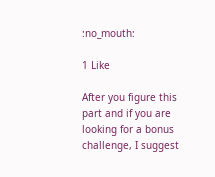:no_mouth:

1 Like

After you figure this part and if you are looking for a bonus challenge, I suggest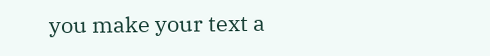you make your text a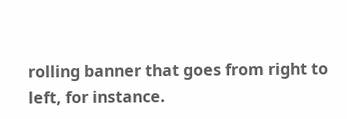rolling banner that goes from right to left, for instance.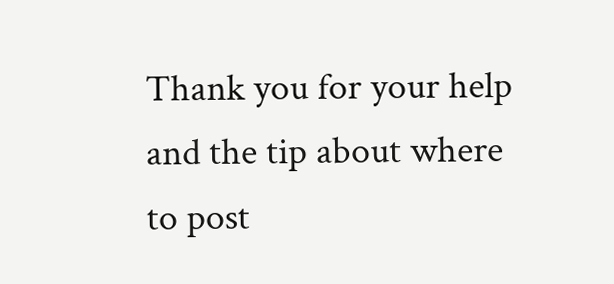Thank you for your help and the tip about where to post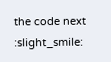the code next :slight_smile: